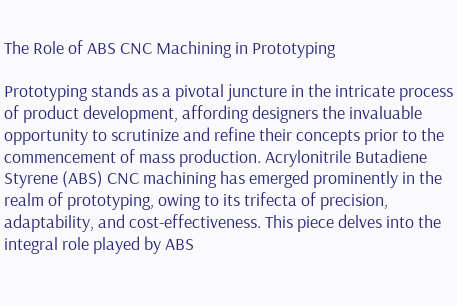The Role of ABS CNC Machining in Prototyping

Prototyping stands as a pivotal juncture in the intricate process of product development, affording designers the invaluable opportunity to scrutinize and refine their concepts prior to the commencement of mass production. Acrylonitrile Butadiene Styrene (ABS) CNC machining has emerged prominently in the realm of prototyping, owing to its trifecta of precision, adaptability, and cost-effectiveness. This piece delves into the integral role played by ABS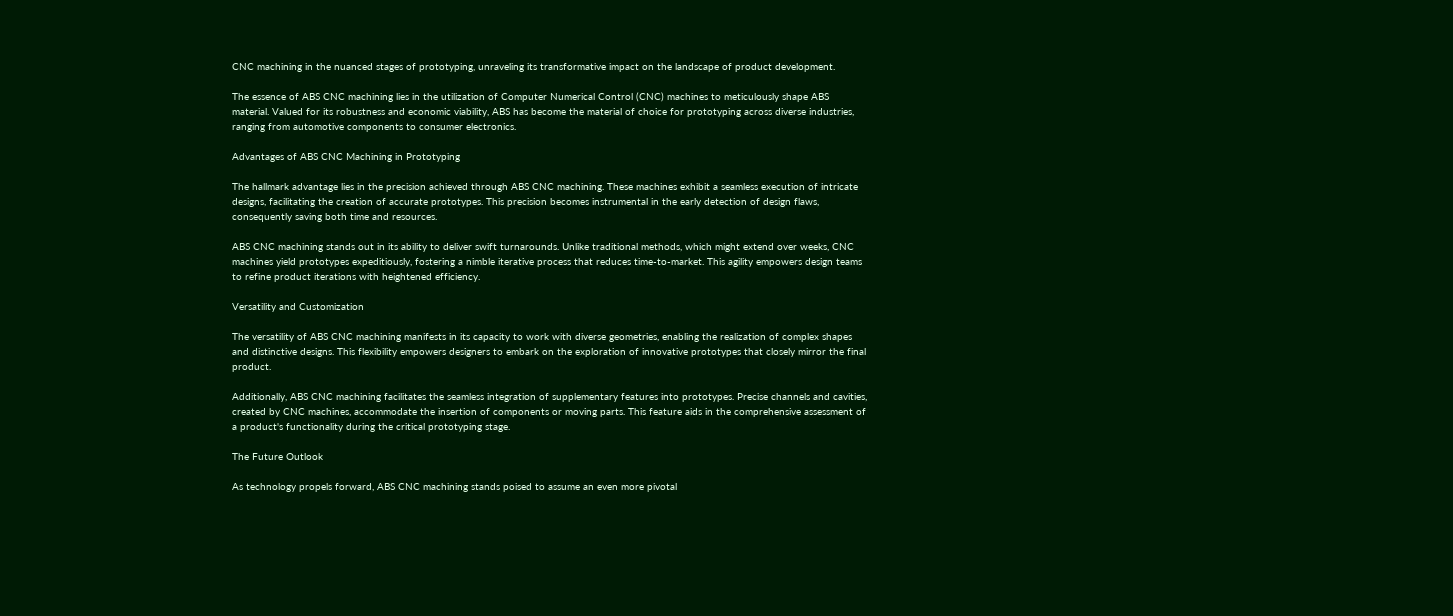CNC machining in the nuanced stages of prototyping, unraveling its transformative impact on the landscape of product development.

The essence of ABS CNC machining lies in the utilization of Computer Numerical Control (CNC) machines to meticulously shape ABS material. Valued for its robustness and economic viability, ABS has become the material of choice for prototyping across diverse industries, ranging from automotive components to consumer electronics.

Advantages of ABS CNC Machining in Prototyping

The hallmark advantage lies in the precision achieved through ABS CNC machining. These machines exhibit a seamless execution of intricate designs, facilitating the creation of accurate prototypes. This precision becomes instrumental in the early detection of design flaws, consequently saving both time and resources.

ABS CNC machining stands out in its ability to deliver swift turnarounds. Unlike traditional methods, which might extend over weeks, CNC machines yield prototypes expeditiously, fostering a nimble iterative process that reduces time-to-market. This agility empowers design teams to refine product iterations with heightened efficiency.

Versatility and Customization

The versatility of ABS CNC machining manifests in its capacity to work with diverse geometries, enabling the realization of complex shapes and distinctive designs. This flexibility empowers designers to embark on the exploration of innovative prototypes that closely mirror the final product.

Additionally, ABS CNC machining facilitates the seamless integration of supplementary features into prototypes. Precise channels and cavities, created by CNC machines, accommodate the insertion of components or moving parts. This feature aids in the comprehensive assessment of a product's functionality during the critical prototyping stage.

The Future Outlook

As technology propels forward, ABS CNC machining stands poised to assume an even more pivotal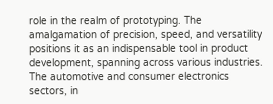role in the realm of prototyping. The amalgamation of precision, speed, and versatility positions it as an indispensable tool in product development, spanning across various industries. The automotive and consumer electronics sectors, in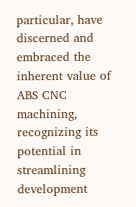particular, have discerned and embraced the inherent value of ABS CNC machining, recognizing its potential in streamlining development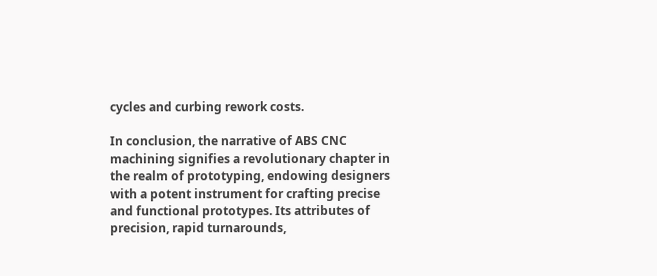cycles and curbing rework costs.

In conclusion, the narrative of ABS CNC machining signifies a revolutionary chapter in the realm of prototyping, endowing designers with a potent instrument for crafting precise and functional prototypes. Its attributes of precision, rapid turnarounds,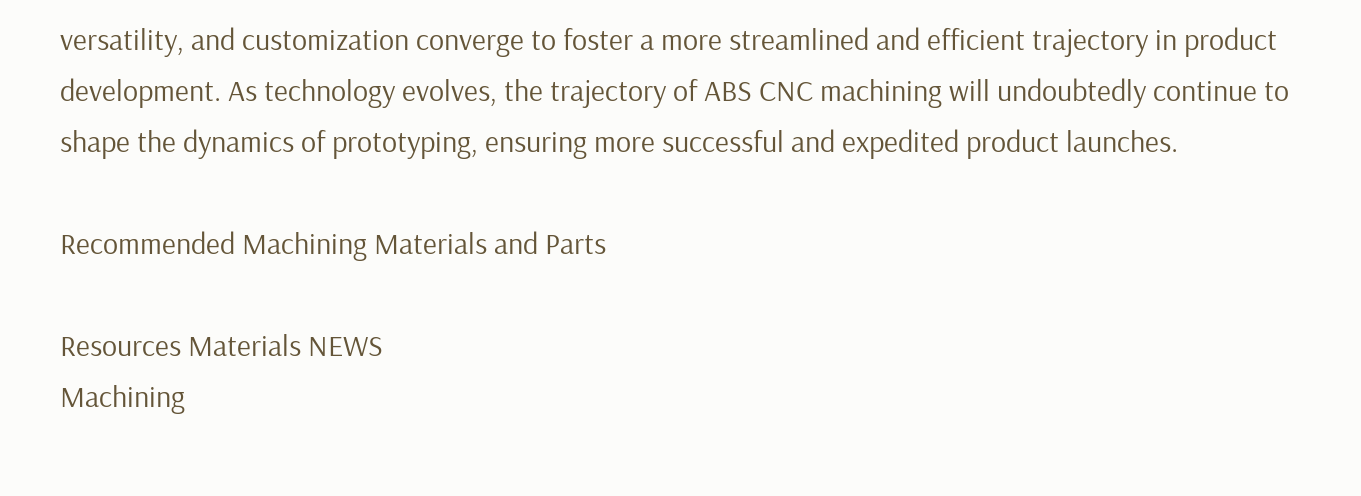versatility, and customization converge to foster a more streamlined and efficient trajectory in product development. As technology evolves, the trajectory of ABS CNC machining will undoubtedly continue to shape the dynamics of prototyping, ensuring more successful and expedited product launches.

Recommended Machining Materials and Parts

Resources Materials NEWS
Machining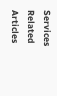Services Related Articles